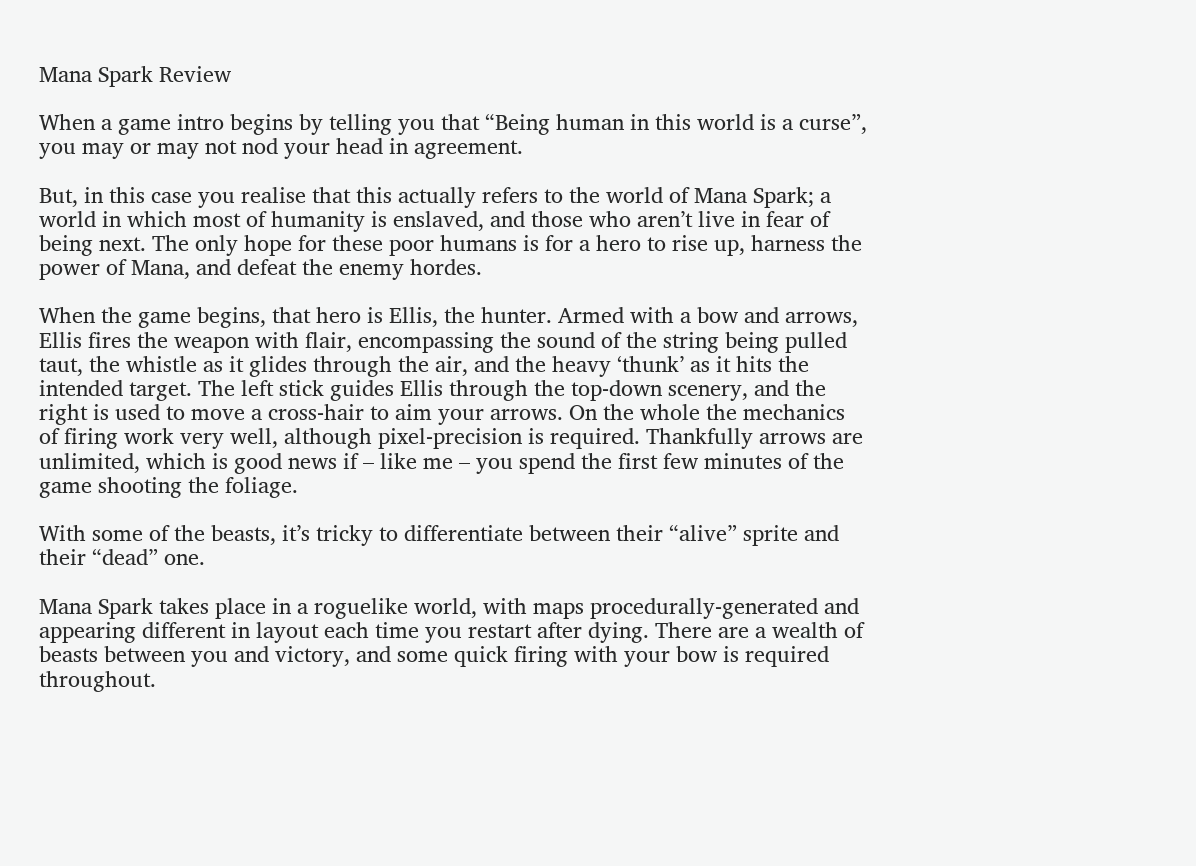Mana Spark Review

When a game intro begins by telling you that “Being human in this world is a curse”, you may or may not nod your head in agreement.

But, in this case you realise that this actually refers to the world of Mana Spark; a world in which most of humanity is enslaved, and those who aren’t live in fear of being next. The only hope for these poor humans is for a hero to rise up, harness the power of Mana, and defeat the enemy hordes.

When the game begins, that hero is Ellis, the hunter. Armed with a bow and arrows, Ellis fires the weapon with flair, encompassing the sound of the string being pulled taut, the whistle as it glides through the air, and the heavy ‘thunk’ as it hits the intended target. The left stick guides Ellis through the top-down scenery, and the right is used to move a cross-hair to aim your arrows. On the whole the mechanics of firing work very well, although pixel-precision is required. Thankfully arrows are unlimited, which is good news if – like me – you spend the first few minutes of the game shooting the foliage.

With some of the beasts, it’s tricky to differentiate between their “alive” sprite and their “dead” one.

Mana Spark takes place in a roguelike world, with maps procedurally-generated and appearing different in layout each time you restart after dying. There are a wealth of beasts between you and victory, and some quick firing with your bow is required throughout.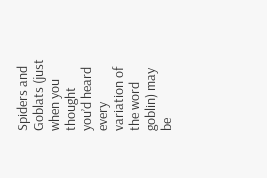Spiders and Goblats (just when you thought you’d heard every variation of the word goblin) may be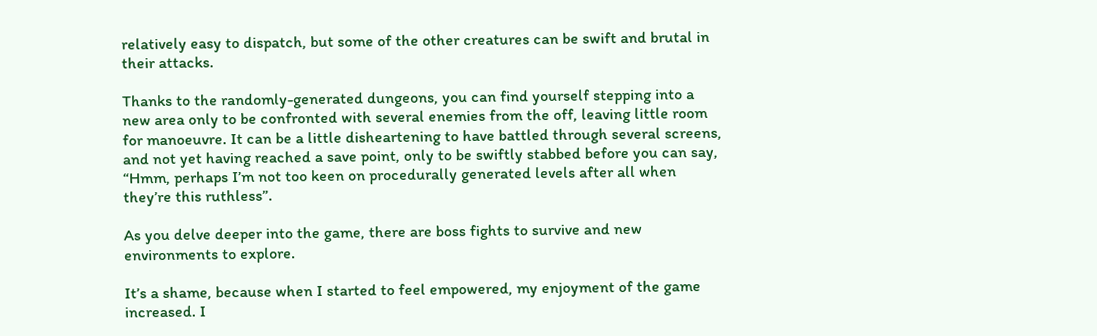relatively easy to dispatch, but some of the other creatures can be swift and brutal in their attacks.

Thanks to the randomly-generated dungeons, you can find yourself stepping into a new area only to be confronted with several enemies from the off, leaving little room for manoeuvre. It can be a little disheartening to have battled through several screens, and not yet having reached a save point, only to be swiftly stabbed before you can say, “Hmm, perhaps I’m not too keen on procedurally generated levels after all when they’re this ruthless”.

As you delve deeper into the game, there are boss fights to survive and new environments to explore.

It’s a shame, because when I started to feel empowered, my enjoyment of the game increased. I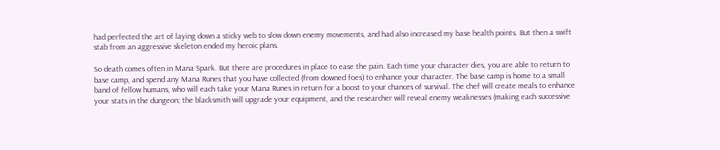had perfected the art of laying down a sticky web to slow down enemy movements, and had also increased my base health points. But then a swift stab from an aggressive skeleton ended my heroic plans.

So death comes often in Mana Spark. But there are procedures in place to ease the pain. Each time your character dies, you are able to return to base camp, and spend any Mana Runes that you have collected (from downed foes) to enhance your character. The base camp is home to a small band of fellow humans, who will each take your Mana Runes in return for a boost to your chances of survival. The chef will create meals to enhance your stats in the dungeon; the blacksmith will upgrade your equipment, and the researcher will reveal enemy weaknesses (making each successive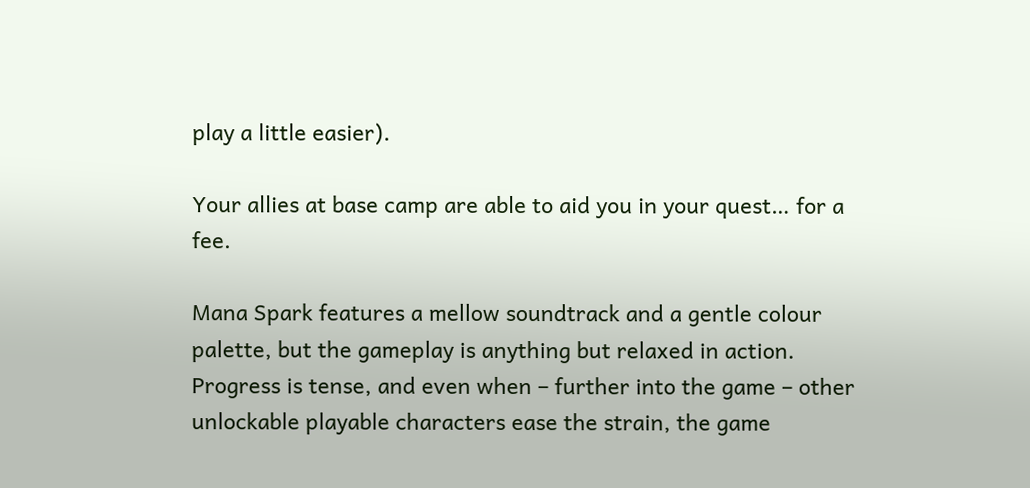play a little easier).

Your allies at base camp are able to aid you in your quest… for a fee.

Mana Spark features a mellow soundtrack and a gentle colour palette, but the gameplay is anything but relaxed in action. Progress is tense, and even when – further into the game – other unlockable playable characters ease the strain, the game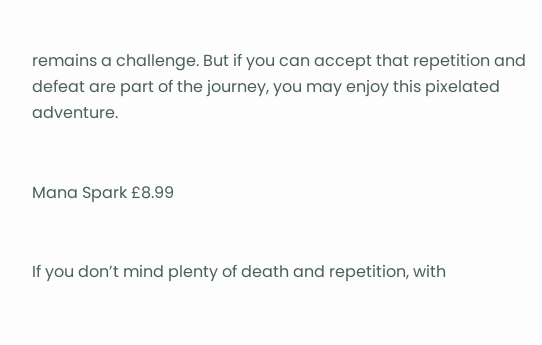remains a challenge. But if you can accept that repetition and defeat are part of the journey, you may enjoy this pixelated adventure.


Mana Spark £8.99


If you don’t mind plenty of death and repetition, with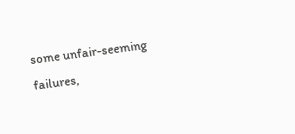some unfair-seeming failures,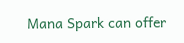Mana Spark can offer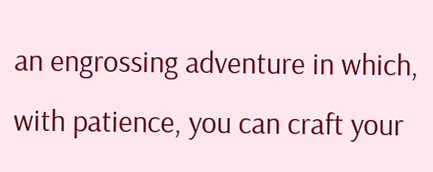an engrossing adventure in which, with patience, you can craft your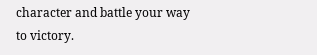character and battle your way to victory.